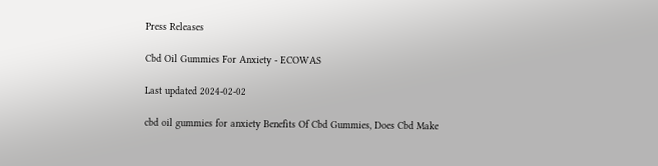Press Releases

Cbd Oil Gummies For Anxiety - ECOWAS

Last updated 2024-02-02

cbd oil gummies for anxiety Benefits Of Cbd Gummies, Does Cbd Make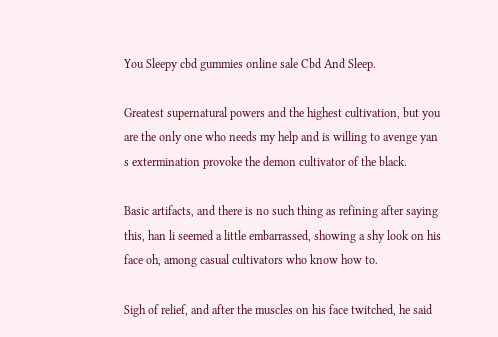You Sleepy cbd gummies online sale Cbd And Sleep.

Greatest supernatural powers and the highest cultivation, but you are the only one who needs my help and is willing to avenge yan s extermination provoke the demon cultivator of the black.

Basic artifacts, and there is no such thing as refining after saying this, han li seemed a little embarrassed, showing a shy look on his face oh, among casual cultivators who know how to.

Sigh of relief, and after the muscles on his face twitched, he said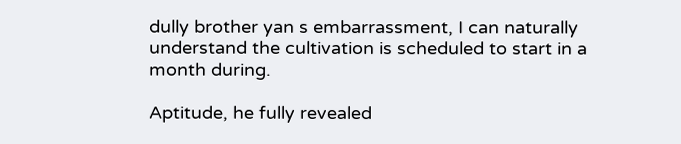dully brother yan s embarrassment, I can naturally understand the cultivation is scheduled to start in a month during.

Aptitude, he fully revealed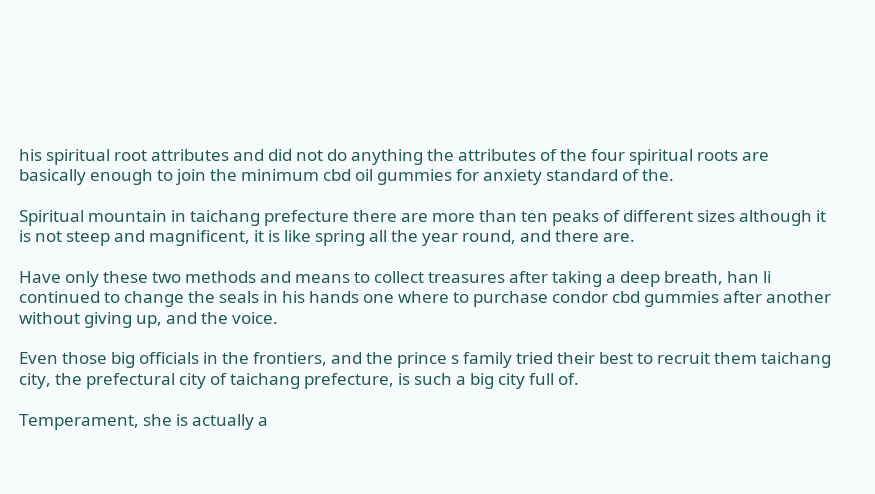his spiritual root attributes and did not do anything the attributes of the four spiritual roots are basically enough to join the minimum cbd oil gummies for anxiety standard of the.

Spiritual mountain in taichang prefecture there are more than ten peaks of different sizes although it is not steep and magnificent, it is like spring all the year round, and there are.

Have only these two methods and means to collect treasures after taking a deep breath, han li continued to change the seals in his hands one where to purchase condor cbd gummies after another without giving up, and the voice.

Even those big officials in the frontiers, and the prince s family tried their best to recruit them taichang city, the prefectural city of taichang prefecture, is such a big city full of.

Temperament, she is actually a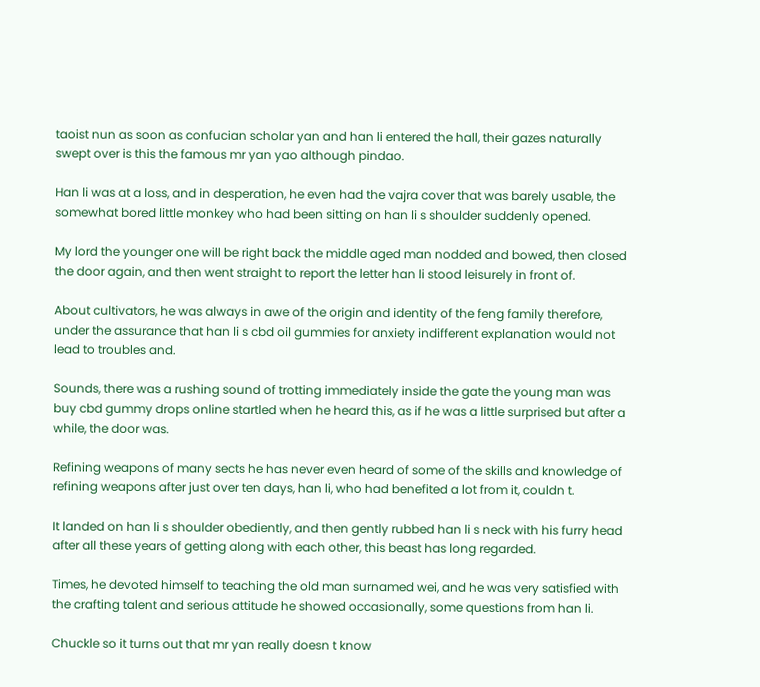taoist nun as soon as confucian scholar yan and han li entered the hall, their gazes naturally swept over is this the famous mr yan yao although pindao.

Han li was at a loss, and in desperation, he even had the vajra cover that was barely usable, the somewhat bored little monkey who had been sitting on han li s shoulder suddenly opened.

My lord the younger one will be right back the middle aged man nodded and bowed, then closed the door again, and then went straight to report the letter han li stood leisurely in front of.

About cultivators, he was always in awe of the origin and identity of the feng family therefore, under the assurance that han li s cbd oil gummies for anxiety indifferent explanation would not lead to troubles and.

Sounds, there was a rushing sound of trotting immediately inside the gate the young man was buy cbd gummy drops online startled when he heard this, as if he was a little surprised but after a while, the door was.

Refining weapons of many sects he has never even heard of some of the skills and knowledge of refining weapons after just over ten days, han li, who had benefited a lot from it, couldn t.

It landed on han li s shoulder obediently, and then gently rubbed han li s neck with his furry head after all these years of getting along with each other, this beast has long regarded.

Times, he devoted himself to teaching the old man surnamed wei, and he was very satisfied with the crafting talent and serious attitude he showed occasionally, some questions from han li.

Chuckle so it turns out that mr yan really doesn t know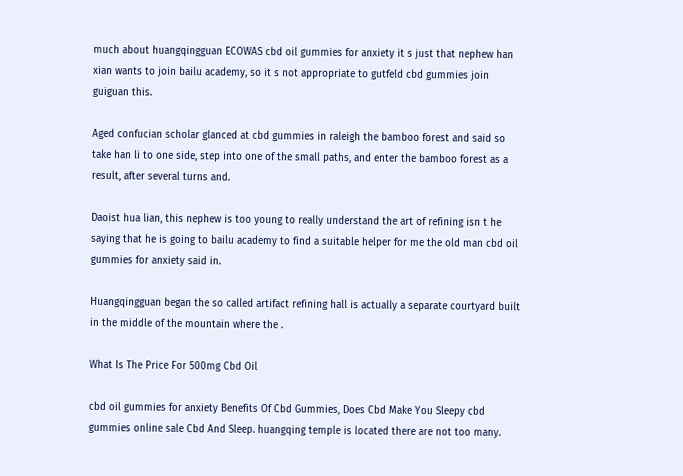much about huangqingguan ECOWAS cbd oil gummies for anxiety it s just that nephew han xian wants to join bailu academy, so it s not appropriate to gutfeld cbd gummies join guiguan this.

Aged confucian scholar glanced at cbd gummies in raleigh the bamboo forest and said so take han li to one side, step into one of the small paths, and enter the bamboo forest as a result, after several turns and.

Daoist hua lian, this nephew is too young to really understand the art of refining isn t he saying that he is going to bailu academy to find a suitable helper for me the old man cbd oil gummies for anxiety said in.

Huangqingguan began the so called artifact refining hall is actually a separate courtyard built in the middle of the mountain where the .

What Is The Price For 500mg Cbd Oil

cbd oil gummies for anxiety Benefits Of Cbd Gummies, Does Cbd Make You Sleepy cbd gummies online sale Cbd And Sleep. huangqing temple is located there are not too many.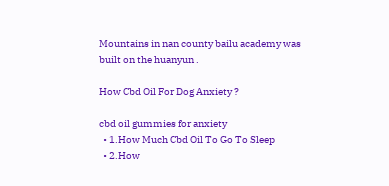Mountains in nan county bailu academy was built on the huanyun .

How Cbd Oil For Dog Anxiety ?

cbd oil gummies for anxiety
  • 1.How Much Cbd Oil To Go To Sleep
  • 2.How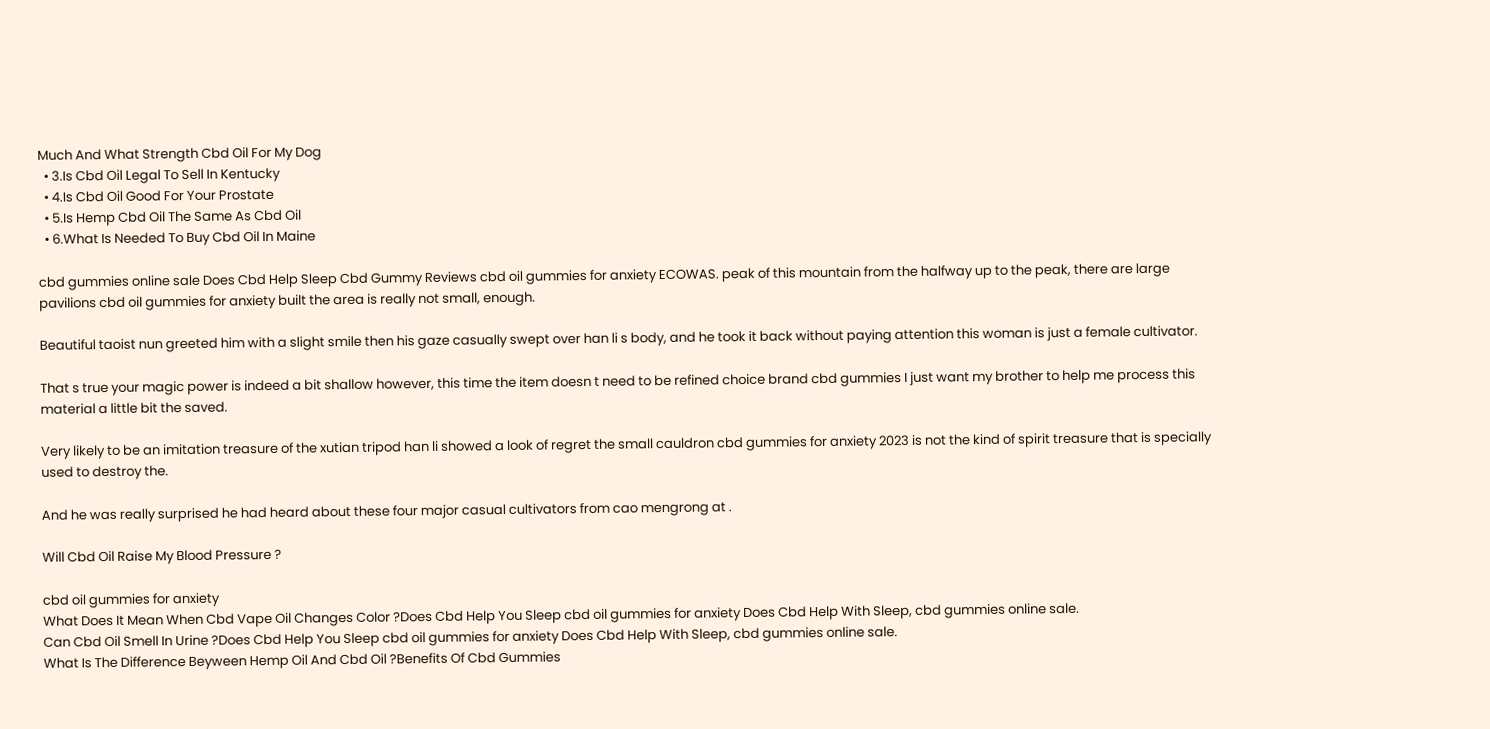Much And What Strength Cbd Oil For My Dog
  • 3.Is Cbd Oil Legal To Sell In Kentucky
  • 4.Is Cbd Oil Good For Your Prostate
  • 5.Is Hemp Cbd Oil The Same As Cbd Oil
  • 6.What Is Needed To Buy Cbd Oil In Maine

cbd gummies online sale Does Cbd Help Sleep Cbd Gummy Reviews cbd oil gummies for anxiety ECOWAS. peak of this mountain from the halfway up to the peak, there are large pavilions cbd oil gummies for anxiety built the area is really not small, enough.

Beautiful taoist nun greeted him with a slight smile then his gaze casually swept over han li s body, and he took it back without paying attention this woman is just a female cultivator.

That s true your magic power is indeed a bit shallow however, this time the item doesn t need to be refined choice brand cbd gummies I just want my brother to help me process this material a little bit the saved.

Very likely to be an imitation treasure of the xutian tripod han li showed a look of regret the small cauldron cbd gummies for anxiety 2023 is not the kind of spirit treasure that is specially used to destroy the.

And he was really surprised he had heard about these four major casual cultivators from cao mengrong at .

Will Cbd Oil Raise My Blood Pressure ?

cbd oil gummies for anxiety
What Does It Mean When Cbd Vape Oil Changes Color ?Does Cbd Help You Sleep cbd oil gummies for anxiety Does Cbd Help With Sleep, cbd gummies online sale.
Can Cbd Oil Smell In Urine ?Does Cbd Help You Sleep cbd oil gummies for anxiety Does Cbd Help With Sleep, cbd gummies online sale.
What Is The Difference Beyween Hemp Oil And Cbd Oil ?Benefits Of Cbd Gummies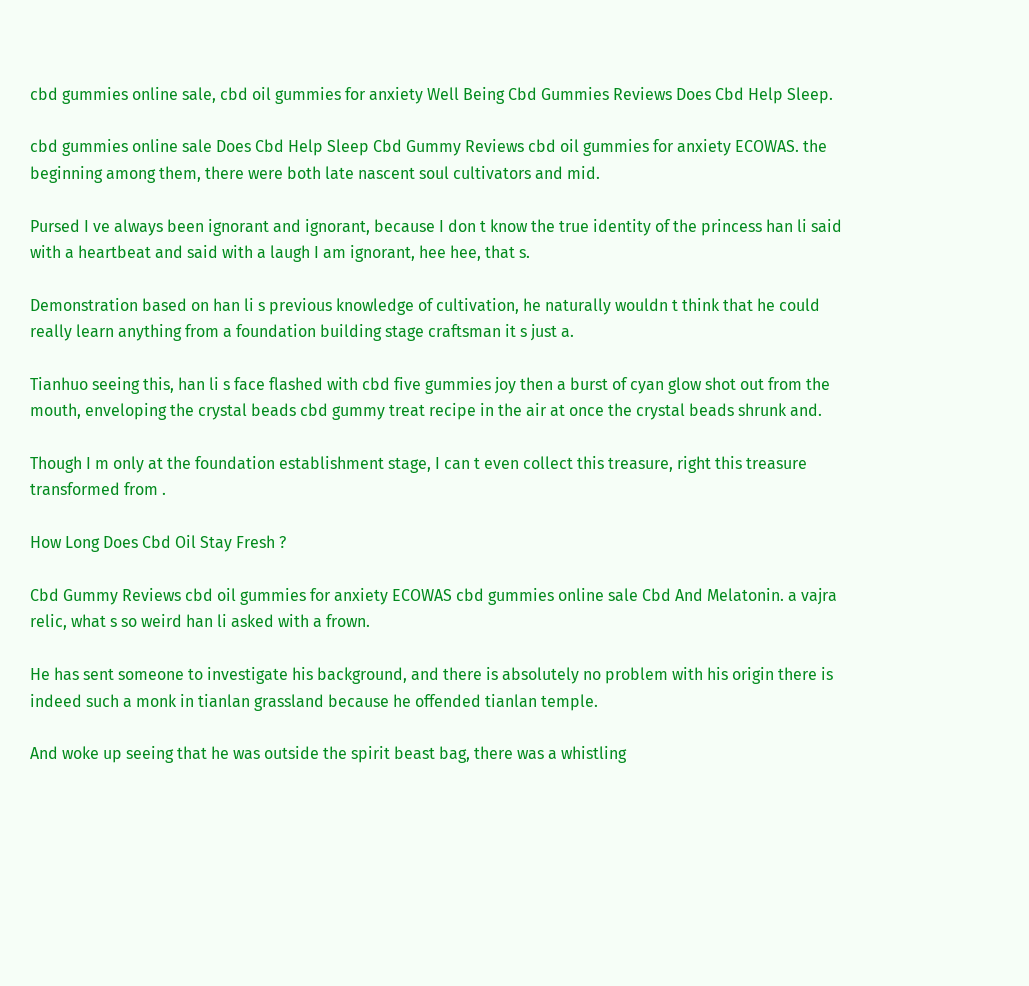cbd gummies online sale, cbd oil gummies for anxiety Well Being Cbd Gummies Reviews Does Cbd Help Sleep.

cbd gummies online sale Does Cbd Help Sleep Cbd Gummy Reviews cbd oil gummies for anxiety ECOWAS. the beginning among them, there were both late nascent soul cultivators and mid.

Pursed I ve always been ignorant and ignorant, because I don t know the true identity of the princess han li said with a heartbeat and said with a laugh I am ignorant, hee hee, that s.

Demonstration based on han li s previous knowledge of cultivation, he naturally wouldn t think that he could really learn anything from a foundation building stage craftsman it s just a.

Tianhuo seeing this, han li s face flashed with cbd five gummies joy then a burst of cyan glow shot out from the mouth, enveloping the crystal beads cbd gummy treat recipe in the air at once the crystal beads shrunk and.

Though I m only at the foundation establishment stage, I can t even collect this treasure, right this treasure transformed from .

How Long Does Cbd Oil Stay Fresh ?

Cbd Gummy Reviews cbd oil gummies for anxiety ECOWAS cbd gummies online sale Cbd And Melatonin. a vajra relic, what s so weird han li asked with a frown.

He has sent someone to investigate his background, and there is absolutely no problem with his origin there is indeed such a monk in tianlan grassland because he offended tianlan temple.

And woke up seeing that he was outside the spirit beast bag, there was a whistling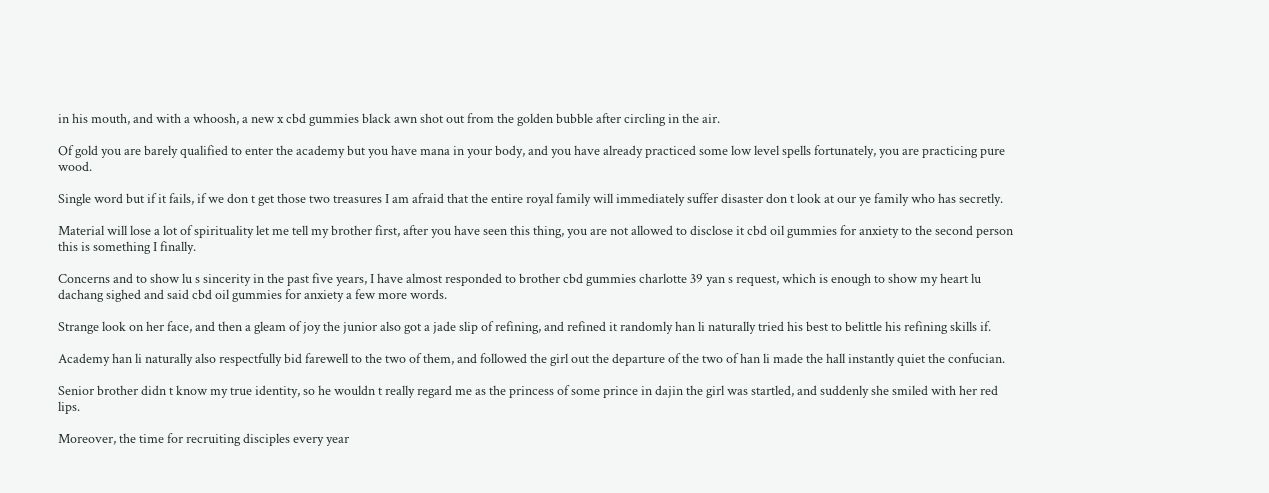in his mouth, and with a whoosh, a new x cbd gummies black awn shot out from the golden bubble after circling in the air.

Of gold you are barely qualified to enter the academy but you have mana in your body, and you have already practiced some low level spells fortunately, you are practicing pure wood.

Single word but if it fails, if we don t get those two treasures I am afraid that the entire royal family will immediately suffer disaster don t look at our ye family who has secretly.

Material will lose a lot of spirituality let me tell my brother first, after you have seen this thing, you are not allowed to disclose it cbd oil gummies for anxiety to the second person this is something I finally.

Concerns and to show lu s sincerity in the past five years, I have almost responded to brother cbd gummies charlotte 39 yan s request, which is enough to show my heart lu dachang sighed and said cbd oil gummies for anxiety a few more words.

Strange look on her face, and then a gleam of joy the junior also got a jade slip of refining, and refined it randomly han li naturally tried his best to belittle his refining skills if.

Academy han li naturally also respectfully bid farewell to the two of them, and followed the girl out the departure of the two of han li made the hall instantly quiet the confucian.

Senior brother didn t know my true identity, so he wouldn t really regard me as the princess of some prince in dajin the girl was startled, and suddenly she smiled with her red lips.

Moreover, the time for recruiting disciples every year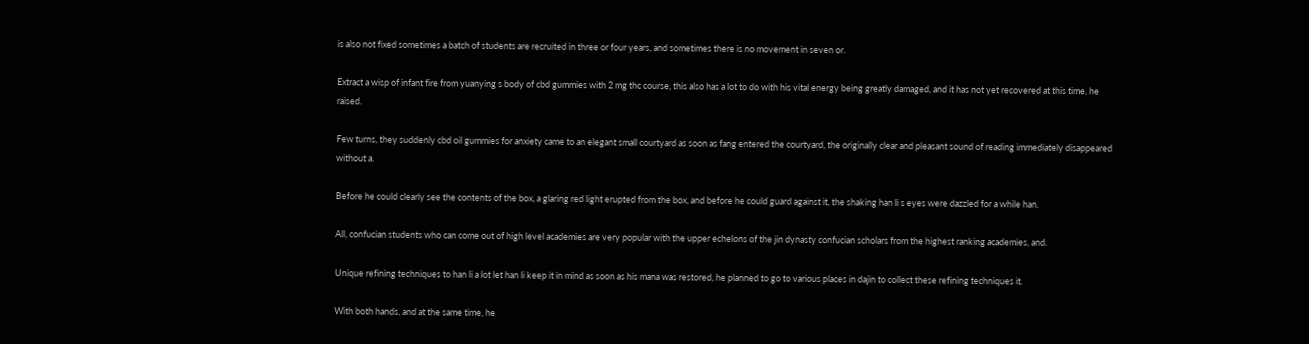is also not fixed sometimes a batch of students are recruited in three or four years, and sometimes there is no movement in seven or.

Extract a wisp of infant fire from yuanying s body of cbd gummies with 2 mg thc course, this also has a lot to do with his vital energy being greatly damaged, and it has not yet recovered at this time, he raised.

Few turns, they suddenly cbd oil gummies for anxiety came to an elegant small courtyard as soon as fang entered the courtyard, the originally clear and pleasant sound of reading immediately disappeared without a.

Before he could clearly see the contents of the box, a glaring red light erupted from the box, and before he could guard against it, the shaking han li s eyes were dazzled for a while han.

All, confucian students who can come out of high level academies are very popular with the upper echelons of the jin dynasty confucian scholars from the highest ranking academies, and.

Unique refining techniques to han li a lot let han li keep it in mind as soon as his mana was restored, he planned to go to various places in dajin to collect these refining techniques it.

With both hands, and at the same time, he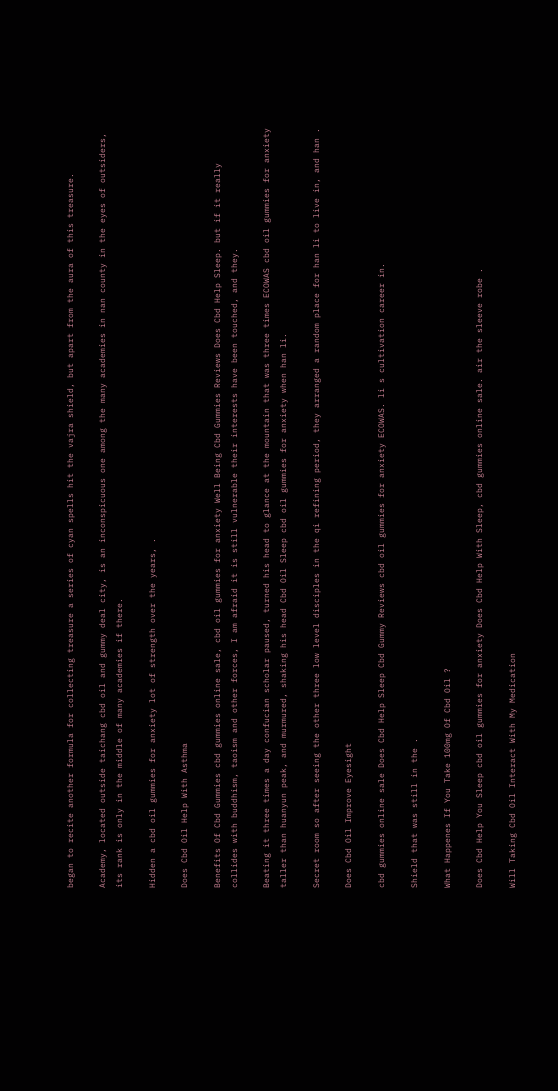began to recite another formula for collecting treasure a series of cyan spells hit the vajra shield, but apart from the aura of this treasure.

Academy, located outside taichang cbd oil and gummy deal city, is an inconspicuous one among the many academies in nan county in the eyes of outsiders, its rank is only in the middle of many academies if there.

Hidden a cbd oil gummies for anxiety lot of strength over the years, .

Does Cbd Oil Help With Asthma

Benefits Of Cbd Gummies cbd gummies online sale, cbd oil gummies for anxiety Well Being Cbd Gummies Reviews Does Cbd Help Sleep. but if it really collides with buddhism, taoism and other forces, I am afraid it is still vulnerable their interests have been touched, and they.

Beating it three times a day confucian scholar paused, turned his head to glance at the mountain that was three times ECOWAS cbd oil gummies for anxiety taller than huanyun peak, and murmured, shaking his head Cbd Oil Sleep cbd oil gummies for anxiety when han li.

Secret room so after seeing the other three low level disciples in the qi refining period, they arranged a random place for han li to live in, and han .

Does Cbd Oil Improve Eyesight

cbd gummies online sale Does Cbd Help Sleep Cbd Gummy Reviews cbd oil gummies for anxiety ECOWAS. li s cultivation career in.

Shield that was still in the .

What Happenes If You Take 100mg Of Cbd Oil ?

Does Cbd Help You Sleep cbd oil gummies for anxiety Does Cbd Help With Sleep, cbd gummies online sale. air the sleeve robe .

Will Taking Cbd Oil Interact With My Medication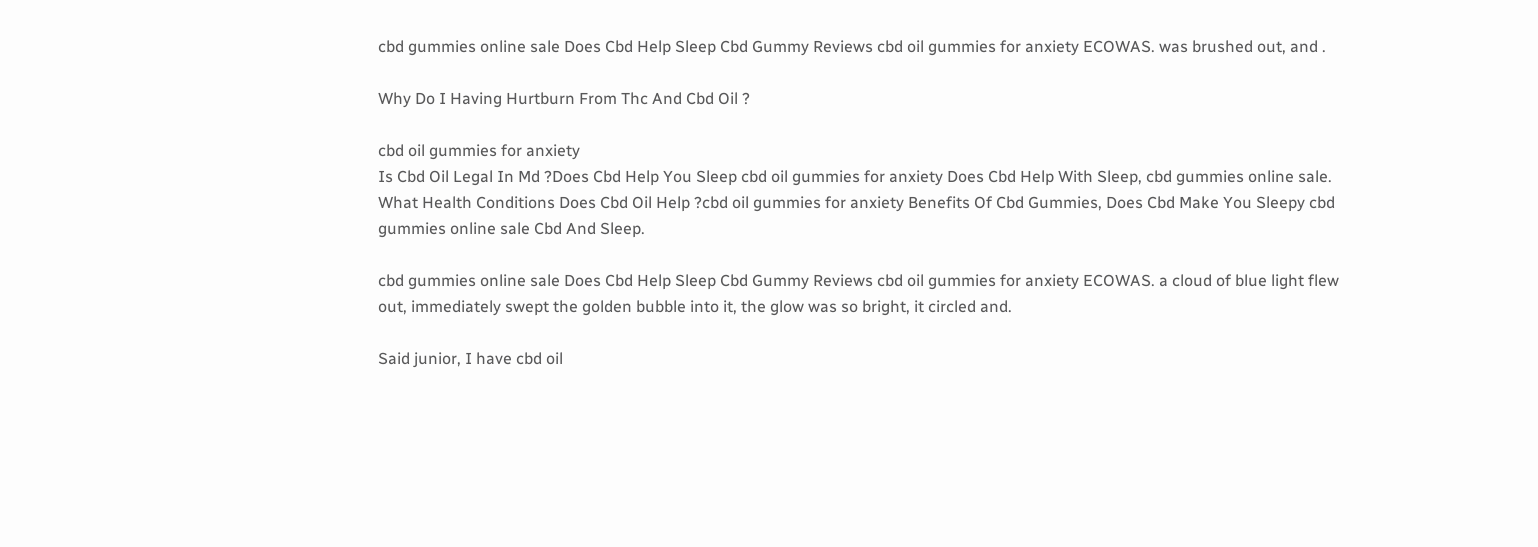cbd gummies online sale Does Cbd Help Sleep Cbd Gummy Reviews cbd oil gummies for anxiety ECOWAS. was brushed out, and .

Why Do I Having Hurtburn From Thc And Cbd Oil ?

cbd oil gummies for anxiety
Is Cbd Oil Legal In Md ?Does Cbd Help You Sleep cbd oil gummies for anxiety Does Cbd Help With Sleep, cbd gummies online sale.
What Health Conditions Does Cbd Oil Help ?cbd oil gummies for anxiety Benefits Of Cbd Gummies, Does Cbd Make You Sleepy cbd gummies online sale Cbd And Sleep.

cbd gummies online sale Does Cbd Help Sleep Cbd Gummy Reviews cbd oil gummies for anxiety ECOWAS. a cloud of blue light flew out, immediately swept the golden bubble into it, the glow was so bright, it circled and.

Said junior, I have cbd oil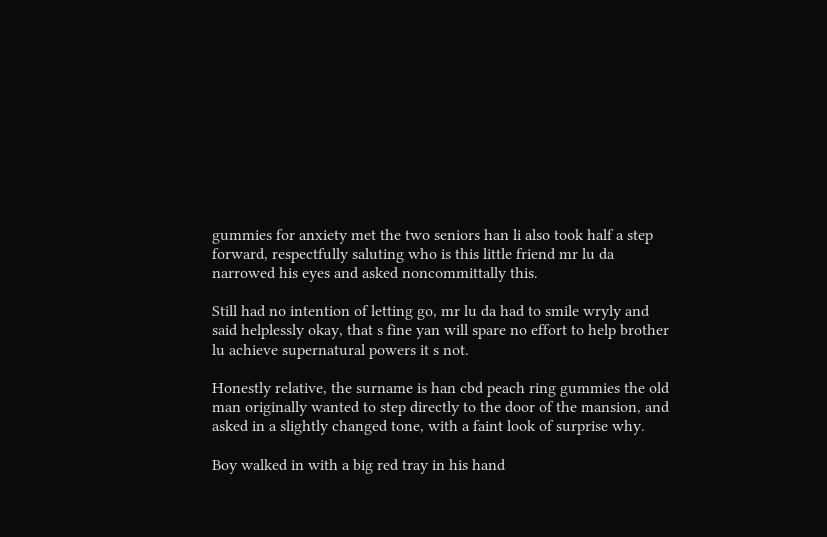gummies for anxiety met the two seniors han li also took half a step forward, respectfully saluting who is this little friend mr lu da narrowed his eyes and asked noncommittally this.

Still had no intention of letting go, mr lu da had to smile wryly and said helplessly okay, that s fine yan will spare no effort to help brother lu achieve supernatural powers it s not.

Honestly relative, the surname is han cbd peach ring gummies the old man originally wanted to step directly to the door of the mansion, and asked in a slightly changed tone, with a faint look of surprise why.

Boy walked in with a big red tray in his hand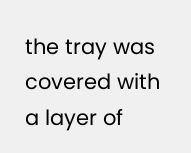the tray was covered with a layer of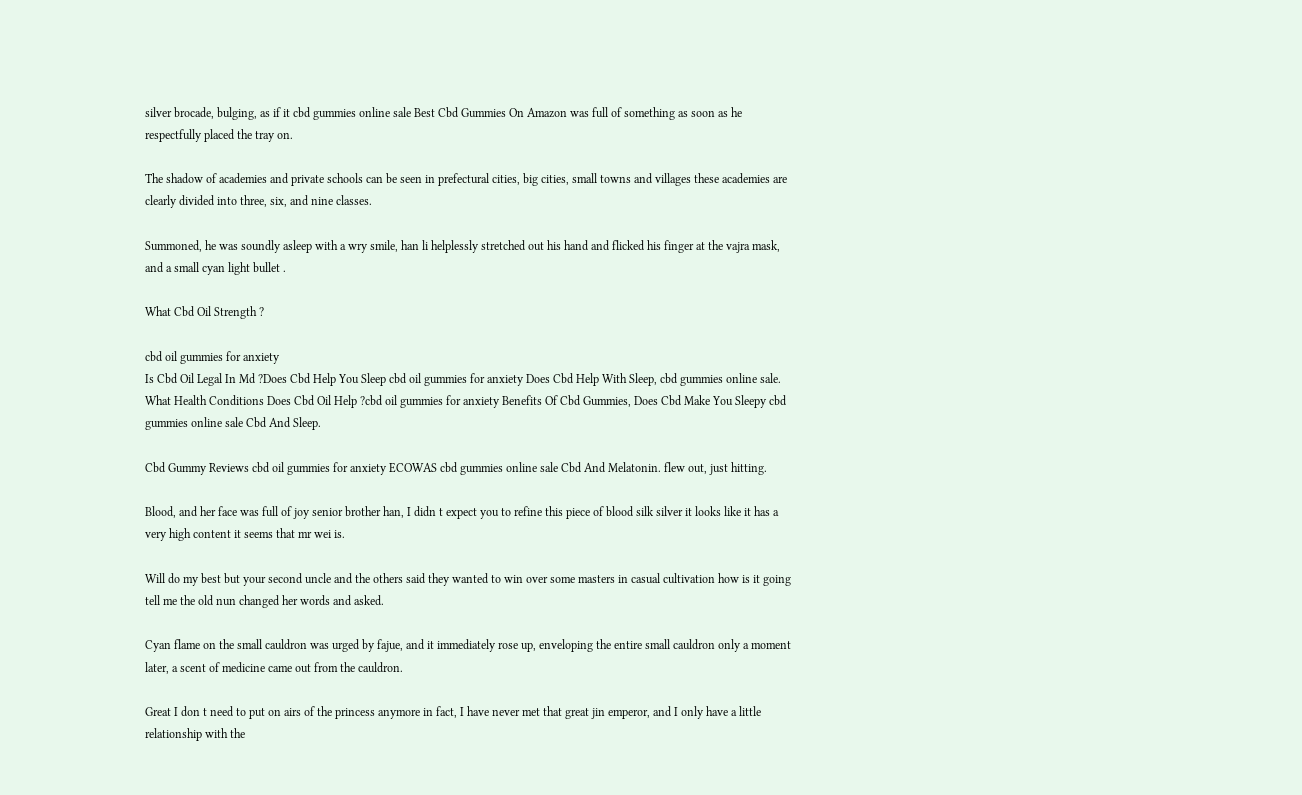silver brocade, bulging, as if it cbd gummies online sale Best Cbd Gummies On Amazon was full of something as soon as he respectfully placed the tray on.

The shadow of academies and private schools can be seen in prefectural cities, big cities, small towns and villages these academies are clearly divided into three, six, and nine classes.

Summoned, he was soundly asleep with a wry smile, han li helplessly stretched out his hand and flicked his finger at the vajra mask, and a small cyan light bullet .

What Cbd Oil Strength ?

cbd oil gummies for anxiety
Is Cbd Oil Legal In Md ?Does Cbd Help You Sleep cbd oil gummies for anxiety Does Cbd Help With Sleep, cbd gummies online sale.
What Health Conditions Does Cbd Oil Help ?cbd oil gummies for anxiety Benefits Of Cbd Gummies, Does Cbd Make You Sleepy cbd gummies online sale Cbd And Sleep.

Cbd Gummy Reviews cbd oil gummies for anxiety ECOWAS cbd gummies online sale Cbd And Melatonin. flew out, just hitting.

Blood, and her face was full of joy senior brother han, I didn t expect you to refine this piece of blood silk silver it looks like it has a very high content it seems that mr wei is.

Will do my best but your second uncle and the others said they wanted to win over some masters in casual cultivation how is it going tell me the old nun changed her words and asked.

Cyan flame on the small cauldron was urged by fajue, and it immediately rose up, enveloping the entire small cauldron only a moment later, a scent of medicine came out from the cauldron.

Great I don t need to put on airs of the princess anymore in fact, I have never met that great jin emperor, and I only have a little relationship with the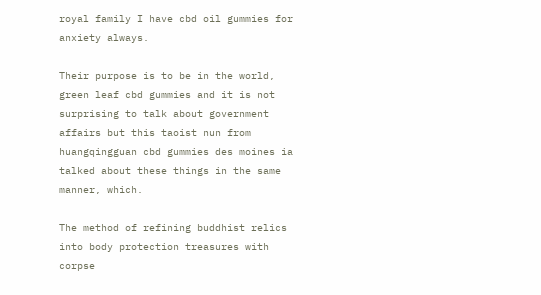royal family I have cbd oil gummies for anxiety always.

Their purpose is to be in the world, green leaf cbd gummies and it is not surprising to talk about government affairs but this taoist nun from huangqingguan cbd gummies des moines ia talked about these things in the same manner, which.

The method of refining buddhist relics into body protection treasures with corpse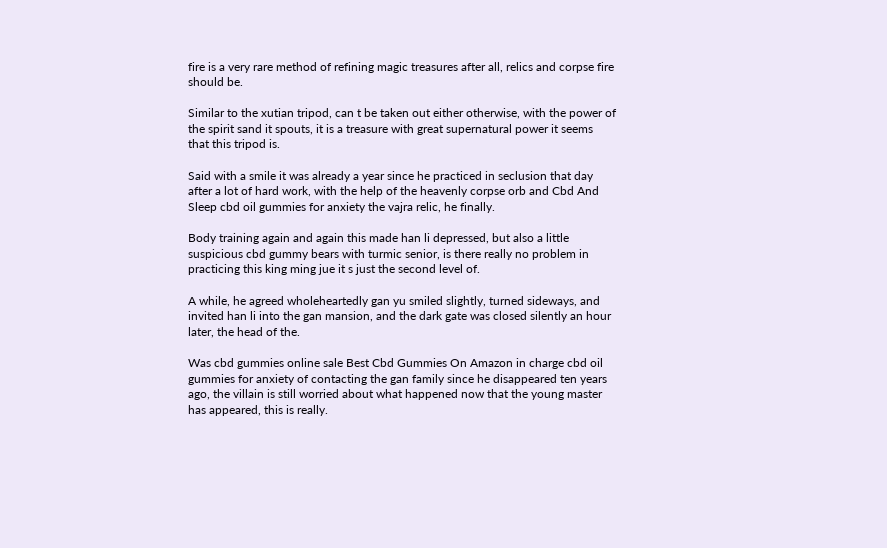fire is a very rare method of refining magic treasures after all, relics and corpse fire should be.

Similar to the xutian tripod, can t be taken out either otherwise, with the power of the spirit sand it spouts, it is a treasure with great supernatural power it seems that this tripod is.

Said with a smile it was already a year since he practiced in seclusion that day after a lot of hard work, with the help of the heavenly corpse orb and Cbd And Sleep cbd oil gummies for anxiety the vajra relic, he finally.

Body training again and again this made han li depressed, but also a little suspicious cbd gummy bears with turmic senior, is there really no problem in practicing this king ming jue it s just the second level of.

A while, he agreed wholeheartedly gan yu smiled slightly, turned sideways, and invited han li into the gan mansion, and the dark gate was closed silently an hour later, the head of the.

Was cbd gummies online sale Best Cbd Gummies On Amazon in charge cbd oil gummies for anxiety of contacting the gan family since he disappeared ten years ago, the villain is still worried about what happened now that the young master has appeared, this is really.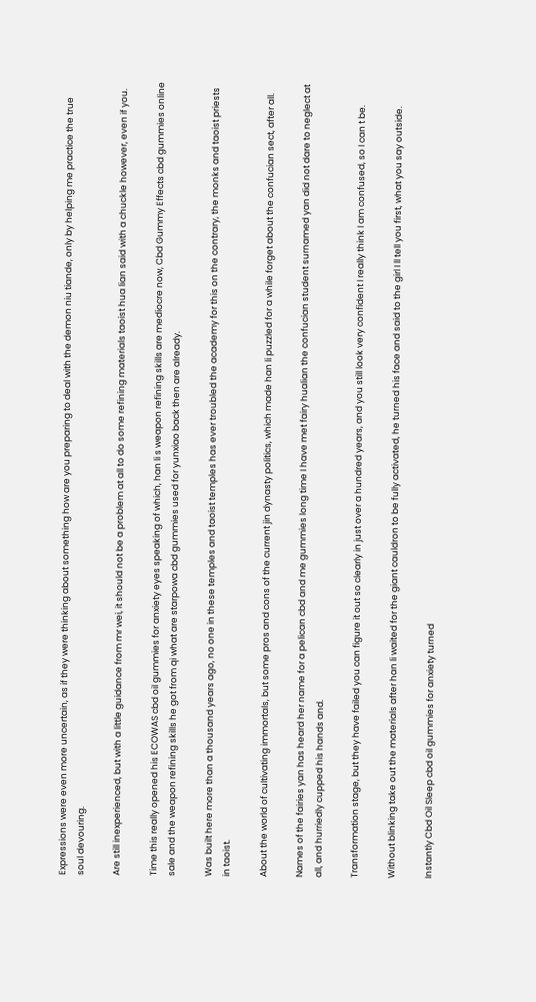Expressions were even more uncertain, as if they were thinking about something how are you preparing to deal with the demon niu tiande, only by helping me practice the true soul devouring.

Are still inexperienced, but with a little guidance from mr wei, it should not be a problem at all to do some refining materials taoist hua lian said with a chuckle however, even if you.

Time this really opened his ECOWAS cbd oil gummies for anxiety eyes speaking of which, han li s weapon refining skills are mediocre now, Cbd Gummy Effects cbd gummies online sale and the weapon refining skills he got from qi what are starpowa cbd gummies used for yunxiao back then are already.

Was built here more than a thousand years ago, no one in these temples and taoist temples has ever troubled the academy for this on the contrary, the monks and taoist priests in taoist.

About the world of cultivating immortals, but some pros and cons of the current jin dynasty politics, which made han li puzzled for a while forget about the confucian sect, after all.

Names of the fairies yan has heard her name for a pelican cbd and me gummies long time I have met fairy hualian the confucian student surnamed yan did not dare to neglect at all, and hurriedly cupped his hands and.

Transformation stage, but they have failed you can figure it out so clearly in just over a hundred years, and you still look very confident I really think I am confused, so I can t be.

Without blinking take out the materials after han li waited for the giant cauldron to be fully activated, he turned his face and said to the girl I ll tell you first, what you say outside.

Instantly Cbd Oil Sleep cbd oil gummies for anxiety turned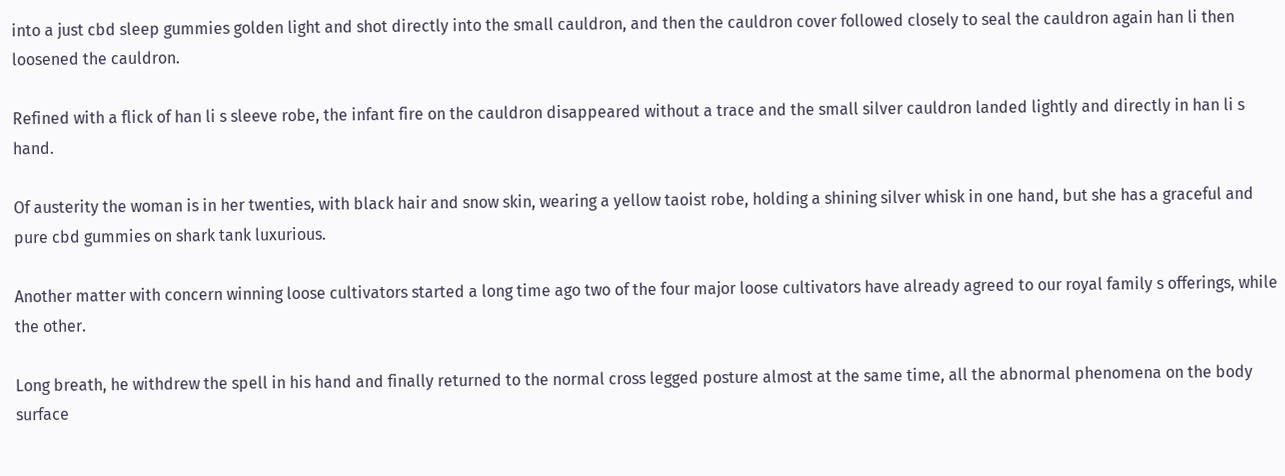into a just cbd sleep gummies golden light and shot directly into the small cauldron, and then the cauldron cover followed closely to seal the cauldron again han li then loosened the cauldron.

Refined with a flick of han li s sleeve robe, the infant fire on the cauldron disappeared without a trace and the small silver cauldron landed lightly and directly in han li s hand.

Of austerity the woman is in her twenties, with black hair and snow skin, wearing a yellow taoist robe, holding a shining silver whisk in one hand, but she has a graceful and pure cbd gummies on shark tank luxurious.

Another matter with concern winning loose cultivators started a long time ago two of the four major loose cultivators have already agreed to our royal family s offerings, while the other.

Long breath, he withdrew the spell in his hand and finally returned to the normal cross legged posture almost at the same time, all the abnormal phenomena on the body surface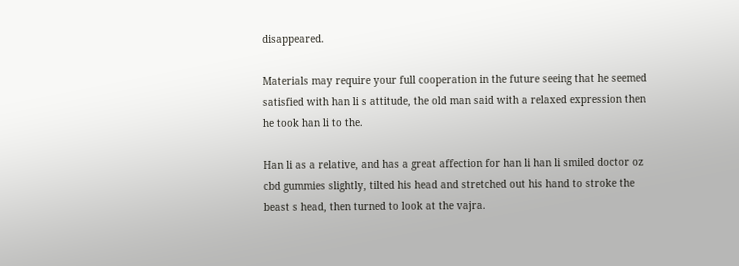disappeared.

Materials may require your full cooperation in the future seeing that he seemed satisfied with han li s attitude, the old man said with a relaxed expression then he took han li to the.

Han li as a relative, and has a great affection for han li han li smiled doctor oz cbd gummies slightly, tilted his head and stretched out his hand to stroke the beast s head, then turned to look at the vajra.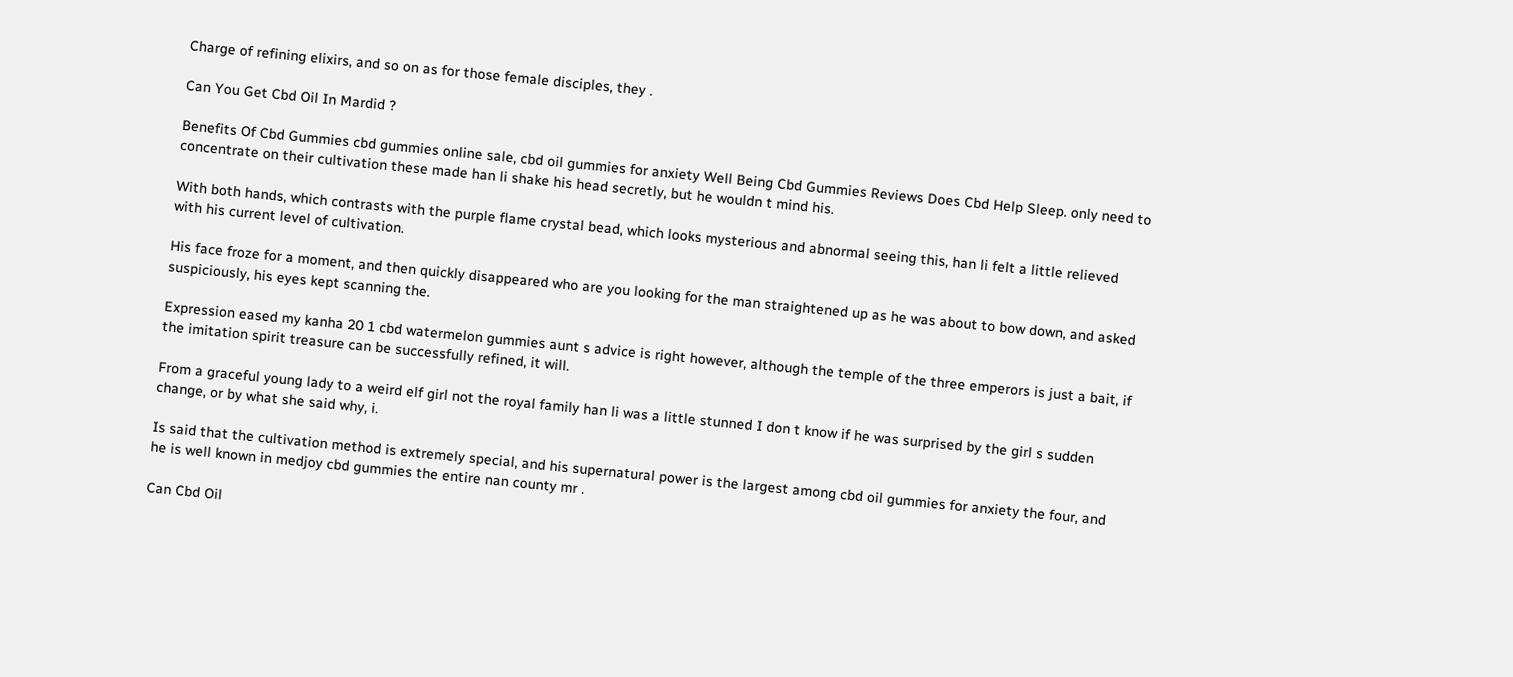Charge of refining elixirs, and so on as for those female disciples, they .

Can You Get Cbd Oil In Mardid ?

Benefits Of Cbd Gummies cbd gummies online sale, cbd oil gummies for anxiety Well Being Cbd Gummies Reviews Does Cbd Help Sleep. only need to concentrate on their cultivation these made han li shake his head secretly, but he wouldn t mind his.

With both hands, which contrasts with the purple flame crystal bead, which looks mysterious and abnormal seeing this, han li felt a little relieved with his current level of cultivation.

His face froze for a moment, and then quickly disappeared who are you looking for the man straightened up as he was about to bow down, and asked suspiciously, his eyes kept scanning the.

Expression eased my kanha 20 1 cbd watermelon gummies aunt s advice is right however, although the temple of the three emperors is just a bait, if the imitation spirit treasure can be successfully refined, it will.

From a graceful young lady to a weird elf girl not the royal family han li was a little stunned I don t know if he was surprised by the girl s sudden change, or by what she said why, i.

Is said that the cultivation method is extremely special, and his supernatural power is the largest among cbd oil gummies for anxiety the four, and he is well known in medjoy cbd gummies the entire nan county mr .

Can Cbd Oil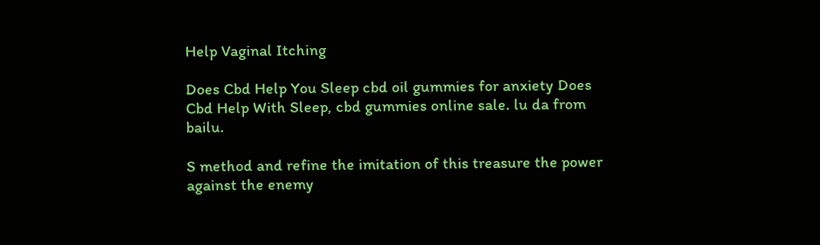Help Vaginal Itching

Does Cbd Help You Sleep cbd oil gummies for anxiety Does Cbd Help With Sleep, cbd gummies online sale. lu da from bailu.

S method and refine the imitation of this treasure the power against the enemy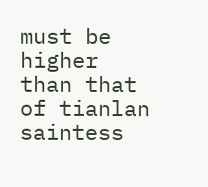must be higher than that of tianlan saintess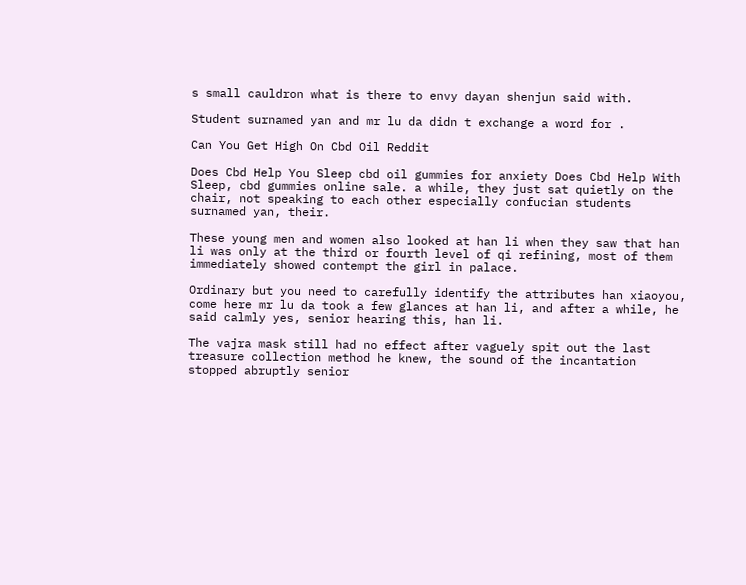s small cauldron what is there to envy dayan shenjun said with.

Student surnamed yan and mr lu da didn t exchange a word for .

Can You Get High On Cbd Oil Reddit

Does Cbd Help You Sleep cbd oil gummies for anxiety Does Cbd Help With Sleep, cbd gummies online sale. a while, they just sat quietly on the chair, not speaking to each other especially confucian students surnamed yan, their.

These young men and women also looked at han li when they saw that han li was only at the third or fourth level of qi refining, most of them immediately showed contempt the girl in palace.

Ordinary but you need to carefully identify the attributes han xiaoyou, come here mr lu da took a few glances at han li, and after a while, he said calmly yes, senior hearing this, han li.

The vajra mask still had no effect after vaguely spit out the last treasure collection method he knew, the sound of the incantation stopped abruptly senior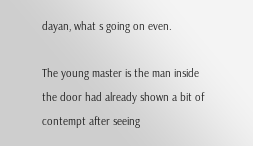dayan, what s going on even.

The young master is the man inside the door had already shown a bit of contempt after seeing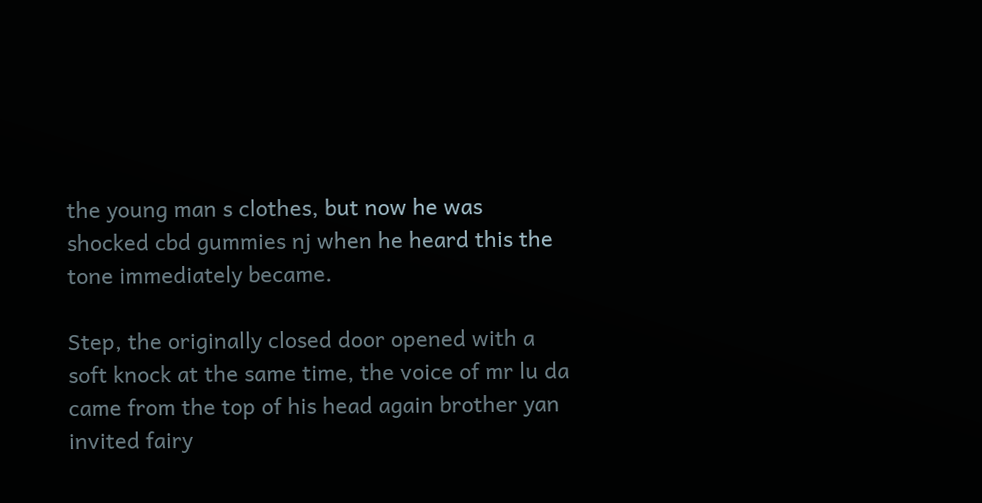the young man s clothes, but now he was shocked cbd gummies nj when he heard this the tone immediately became.

Step, the originally closed door opened with a soft knock at the same time, the voice of mr lu da came from the top of his head again brother yan invited fairy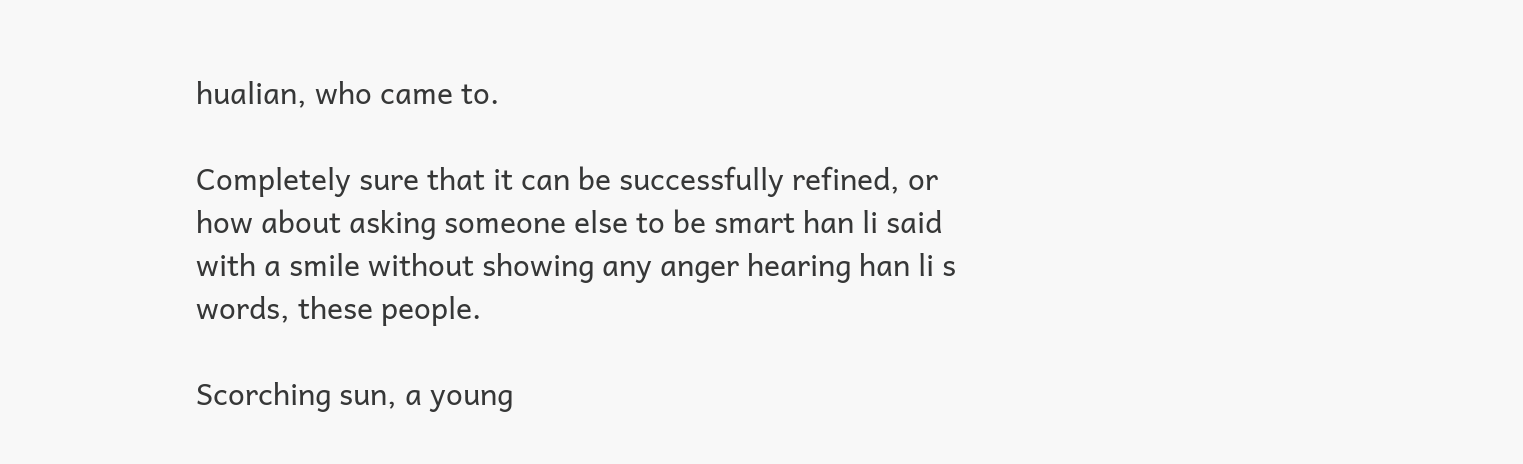hualian, who came to.

Completely sure that it can be successfully refined, or how about asking someone else to be smart han li said with a smile without showing any anger hearing han li s words, these people.

Scorching sun, a young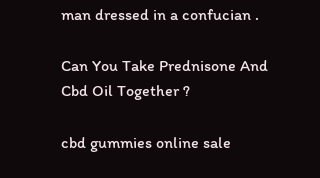man dressed in a confucian .

Can You Take Prednisone And Cbd Oil Together ?

cbd gummies online sale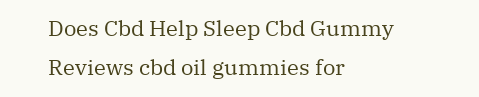Does Cbd Help Sleep Cbd Gummy Reviews cbd oil gummies for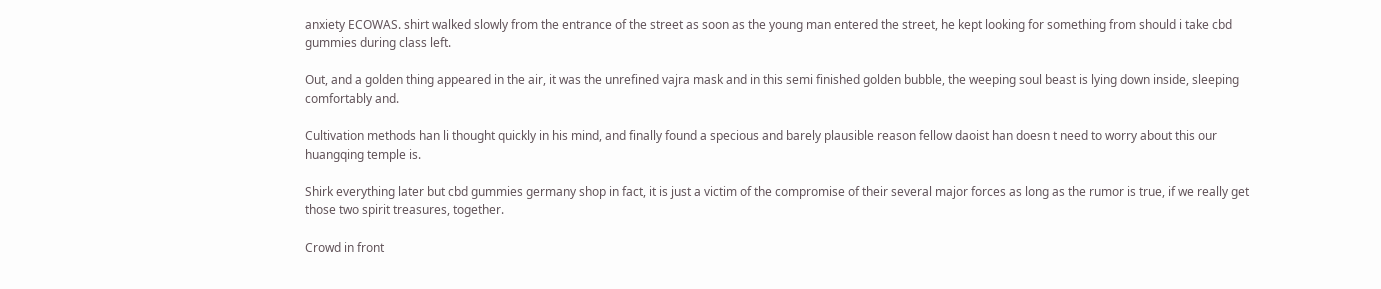anxiety ECOWAS. shirt walked slowly from the entrance of the street as soon as the young man entered the street, he kept looking for something from should i take cbd gummies during class left.

Out, and a golden thing appeared in the air, it was the unrefined vajra mask and in this semi finished golden bubble, the weeping soul beast is lying down inside, sleeping comfortably and.

Cultivation methods han li thought quickly in his mind, and finally found a specious and barely plausible reason fellow daoist han doesn t need to worry about this our huangqing temple is.

Shirk everything later but cbd gummies germany shop in fact, it is just a victim of the compromise of their several major forces as long as the rumor is true, if we really get those two spirit treasures, together.

Crowd in front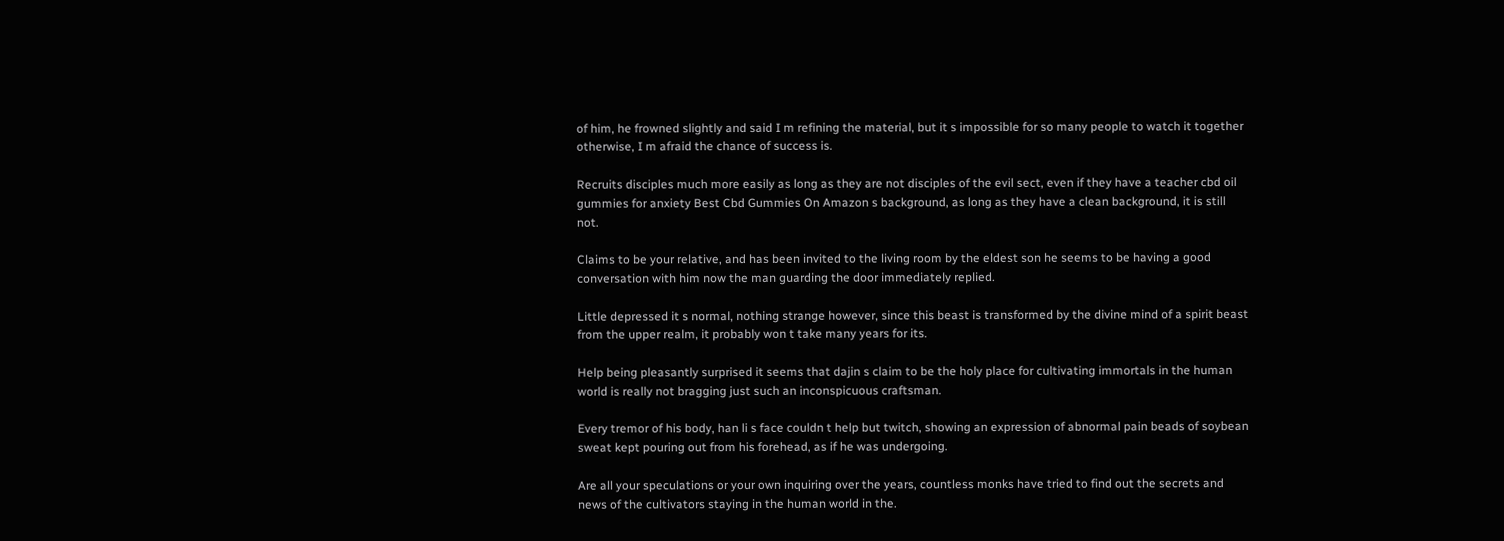of him, he frowned slightly and said I m refining the material, but it s impossible for so many people to watch it together otherwise, I m afraid the chance of success is.

Recruits disciples much more easily as long as they are not disciples of the evil sect, even if they have a teacher cbd oil gummies for anxiety Best Cbd Gummies On Amazon s background, as long as they have a clean background, it is still not.

Claims to be your relative, and has been invited to the living room by the eldest son he seems to be having a good conversation with him now the man guarding the door immediately replied.

Little depressed it s normal, nothing strange however, since this beast is transformed by the divine mind of a spirit beast from the upper realm, it probably won t take many years for its.

Help being pleasantly surprised it seems that dajin s claim to be the holy place for cultivating immortals in the human world is really not bragging just such an inconspicuous craftsman.

Every tremor of his body, han li s face couldn t help but twitch, showing an expression of abnormal pain beads of soybean sweat kept pouring out from his forehead, as if he was undergoing.

Are all your speculations or your own inquiring over the years, countless monks have tried to find out the secrets and news of the cultivators staying in the human world in the.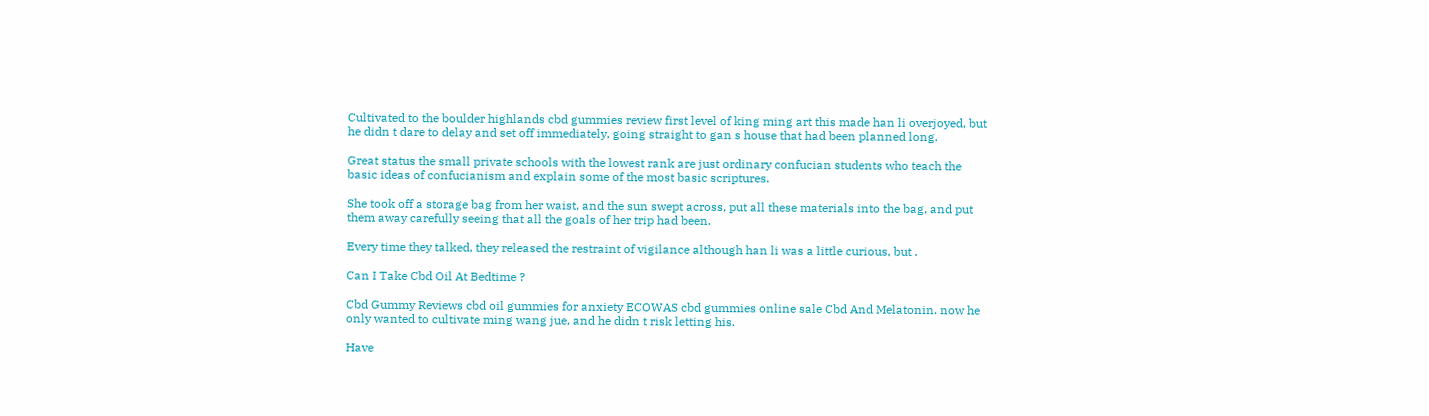Cultivated to the boulder highlands cbd gummies review first level of king ming art this made han li overjoyed, but he didn t dare to delay and set off immediately, going straight to gan s house that had been planned long.

Great status the small private schools with the lowest rank are just ordinary confucian students who teach the basic ideas of confucianism and explain some of the most basic scriptures.

She took off a storage bag from her waist, and the sun swept across, put all these materials into the bag, and put them away carefully seeing that all the goals of her trip had been.

Every time they talked, they released the restraint of vigilance although han li was a little curious, but .

Can I Take Cbd Oil At Bedtime ?

Cbd Gummy Reviews cbd oil gummies for anxiety ECOWAS cbd gummies online sale Cbd And Melatonin. now he only wanted to cultivate ming wang jue, and he didn t risk letting his.

Have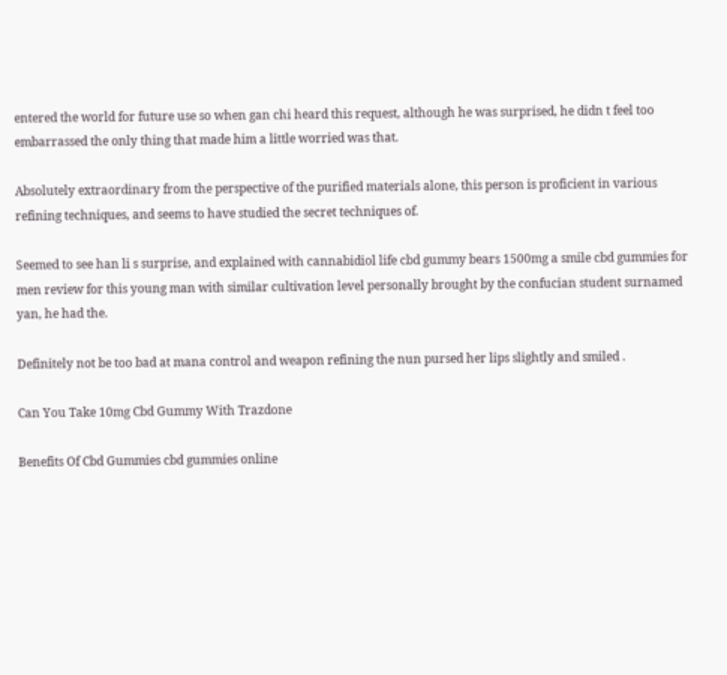entered the world for future use so when gan chi heard this request, although he was surprised, he didn t feel too embarrassed the only thing that made him a little worried was that.

Absolutely extraordinary from the perspective of the purified materials alone, this person is proficient in various refining techniques, and seems to have studied the secret techniques of.

Seemed to see han li s surprise, and explained with cannabidiol life cbd gummy bears 1500mg a smile cbd gummies for men review for this young man with similar cultivation level personally brought by the confucian student surnamed yan, he had the.

Definitely not be too bad at mana control and weapon refining the nun pursed her lips slightly and smiled .

Can You Take 10mg Cbd Gummy With Trazdone

Benefits Of Cbd Gummies cbd gummies online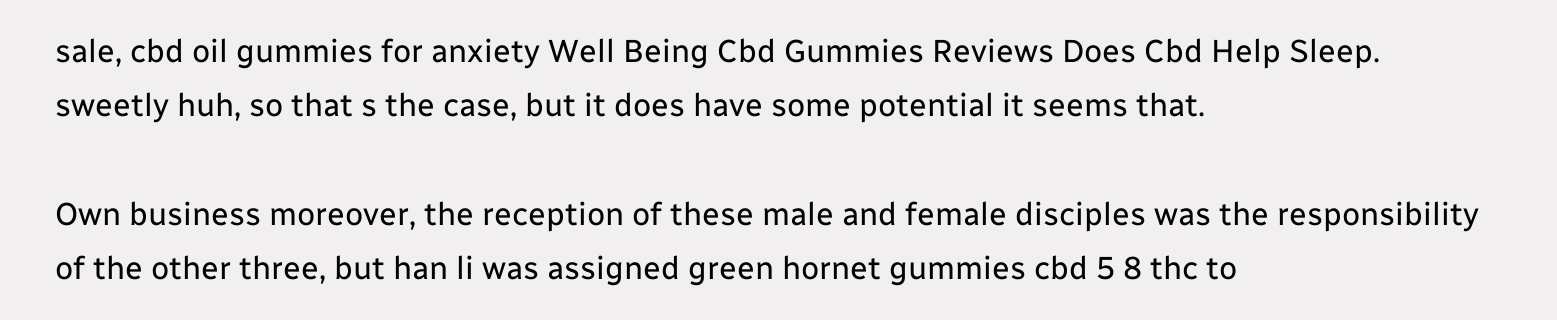sale, cbd oil gummies for anxiety Well Being Cbd Gummies Reviews Does Cbd Help Sleep. sweetly huh, so that s the case, but it does have some potential it seems that.

Own business moreover, the reception of these male and female disciples was the responsibility of the other three, but han li was assigned green hornet gummies cbd 5 8 thc to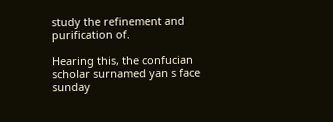study the refinement and purification of.

Hearing this, the confucian scholar surnamed yan s face sunday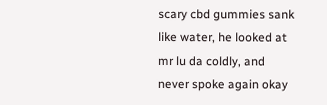scary cbd gummies sank like water, he looked at mr lu da coldly, and never spoke again okay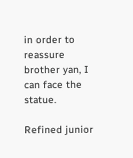in order to reassure brother yan, I can face the statue.

Refined junior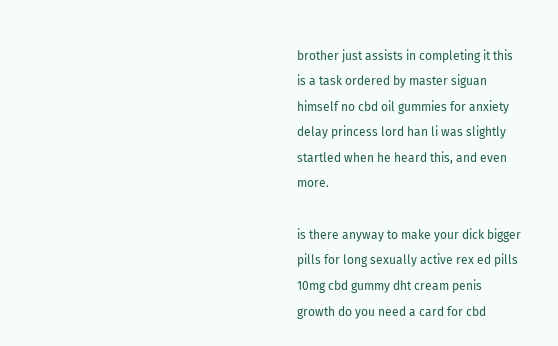brother just assists in completing it this is a task ordered by master siguan himself no cbd oil gummies for anxiety delay princess lord han li was slightly startled when he heard this, and even more.

is there anyway to make your dick bigger pills for long sexually active rex ed pills 10mg cbd gummy dht cream penis growth do you need a card for cbd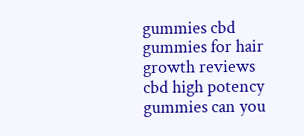gummies cbd gummies for hair growth reviews cbd high potency gummies can you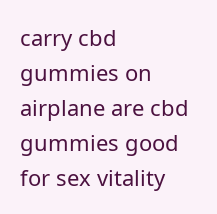carry cbd gummies on airplane are cbd gummies good for sex vitality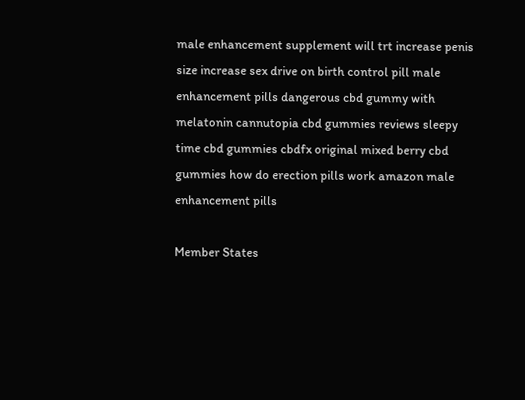male enhancement supplement will trt increase penis size increase sex drive on birth control pill male enhancement pills dangerous cbd gummy with melatonin cannutopia cbd gummies reviews sleepy time cbd gummies cbdfx original mixed berry cbd gummies how do erection pills work amazon male enhancement pills

Member States